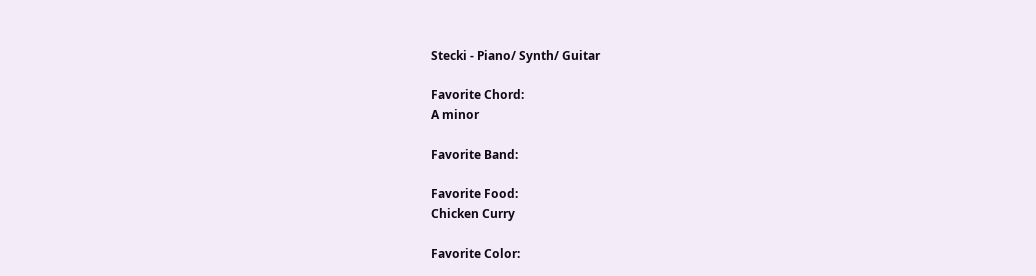Stecki - Piano/ Synth/ Guitar

Favorite Chord:
A minor

Favorite Band:

Favorite Food:
Chicken Curry

Favorite Color: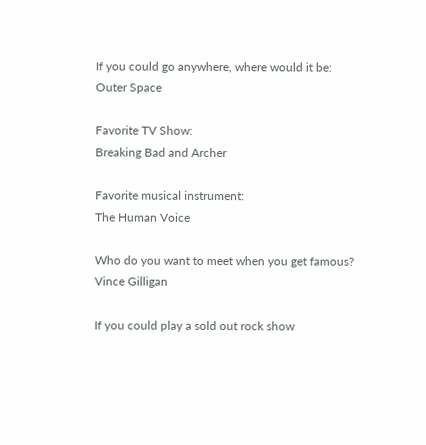If you could go anywhere, where would it be:
Outer Space

Favorite TV Show:
Breaking Bad and Archer

Favorite musical instrument:
The Human Voice

Who do you want to meet when you get famous?
Vince Gilligan

If you could play a sold out rock show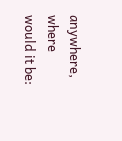anywhere, where would it be: